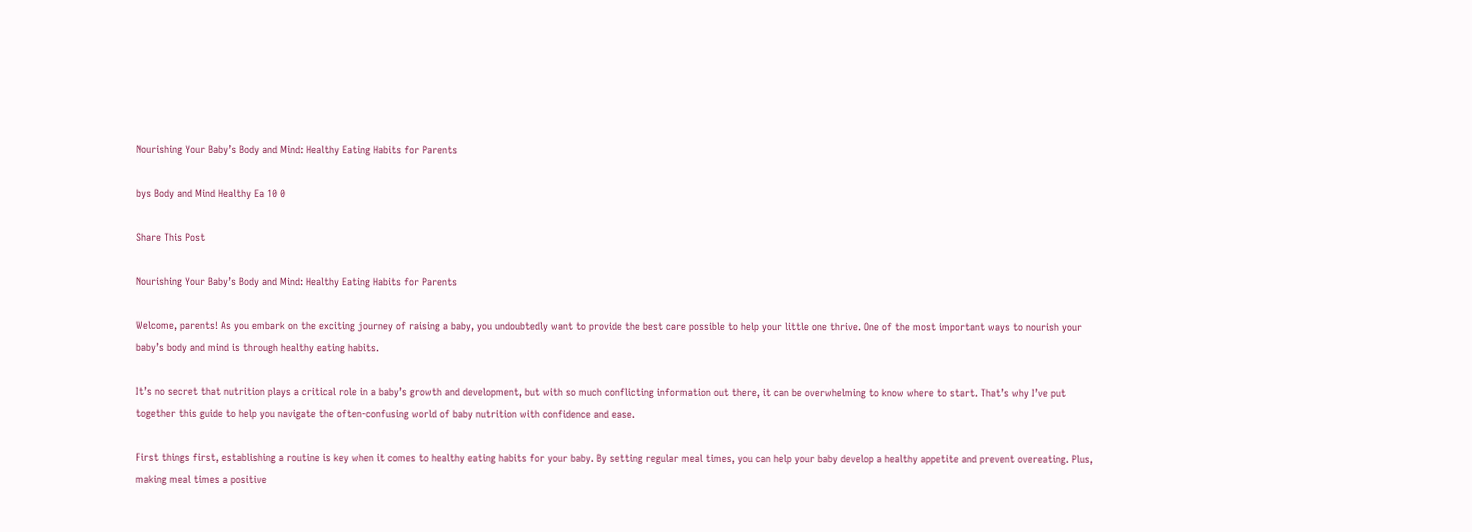Nourishing Your Baby’s Body and Mind: Healthy Eating Habits for Parents

bys Body and Mind Healthy Ea 10 0

Share This Post

Nourishing Your Baby’s Body and Mind: Healthy Eating Habits for Parents

Welcome, parents! As you embark on the exciting journey of raising a baby, you undoubtedly want to provide the best care possible to help your little one thrive. One of the most important ways to nourish your baby’s body and mind is through healthy eating habits.

It’s no secret that nutrition plays a critical role in a baby’s growth and development, but with so much conflicting information out there, it can be overwhelming to know where to start. That’s why I’ve put together this guide to help you navigate the often-confusing world of baby nutrition with confidence and ease.

First things first, establishing a routine is key when it comes to healthy eating habits for your baby. By setting regular meal times, you can help your baby develop a healthy appetite and prevent overeating. Plus, making meal times a positive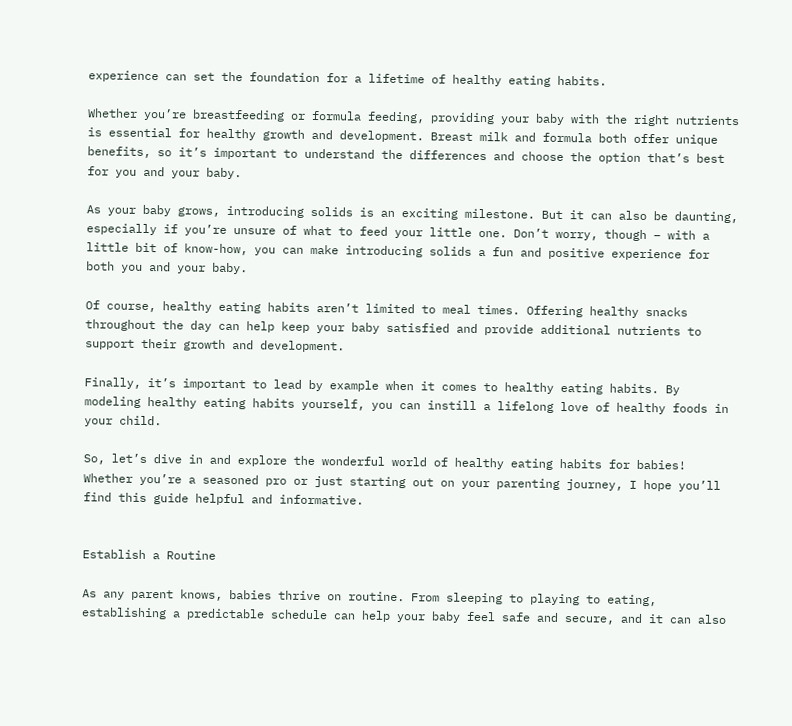experience can set the foundation for a lifetime of healthy eating habits.

Whether you’re breastfeeding or formula feeding, providing your baby with the right nutrients is essential for healthy growth and development. Breast milk and formula both offer unique benefits, so it’s important to understand the differences and choose the option that’s best for you and your baby.

As your baby grows, introducing solids is an exciting milestone. But it can also be daunting, especially if you’re unsure of what to feed your little one. Don’t worry, though – with a little bit of know-how, you can make introducing solids a fun and positive experience for both you and your baby.

Of course, healthy eating habits aren’t limited to meal times. Offering healthy snacks throughout the day can help keep your baby satisfied and provide additional nutrients to support their growth and development.

Finally, it’s important to lead by example when it comes to healthy eating habits. By modeling healthy eating habits yourself, you can instill a lifelong love of healthy foods in your child.

So, let’s dive in and explore the wonderful world of healthy eating habits for babies! Whether you’re a seasoned pro or just starting out on your parenting journey, I hope you’ll find this guide helpful and informative.


Establish a Routine

As any parent knows, babies thrive on routine. From sleeping to playing to eating, establishing a predictable schedule can help your baby feel safe and secure, and it can also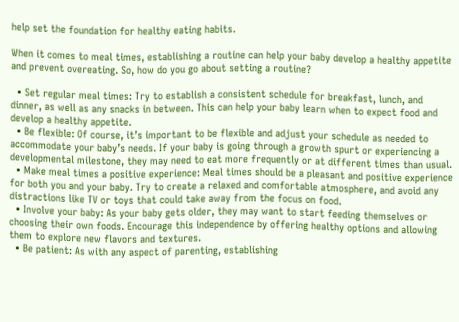help set the foundation for healthy eating habits.

When it comes to meal times, establishing a routine can help your baby develop a healthy appetite and prevent overeating. So, how do you go about setting a routine?

  • Set regular meal times: Try to establish a consistent schedule for breakfast, lunch, and dinner, as well as any snacks in between. This can help your baby learn when to expect food and develop a healthy appetite.
  • Be flexible: Of course, it’s important to be flexible and adjust your schedule as needed to accommodate your baby’s needs. If your baby is going through a growth spurt or experiencing a developmental milestone, they may need to eat more frequently or at different times than usual.
  • Make meal times a positive experience: Meal times should be a pleasant and positive experience for both you and your baby. Try to create a relaxed and comfortable atmosphere, and avoid any distractions like TV or toys that could take away from the focus on food.
  • Involve your baby: As your baby gets older, they may want to start feeding themselves or choosing their own foods. Encourage this independence by offering healthy options and allowing them to explore new flavors and textures.
  • Be patient: As with any aspect of parenting, establishing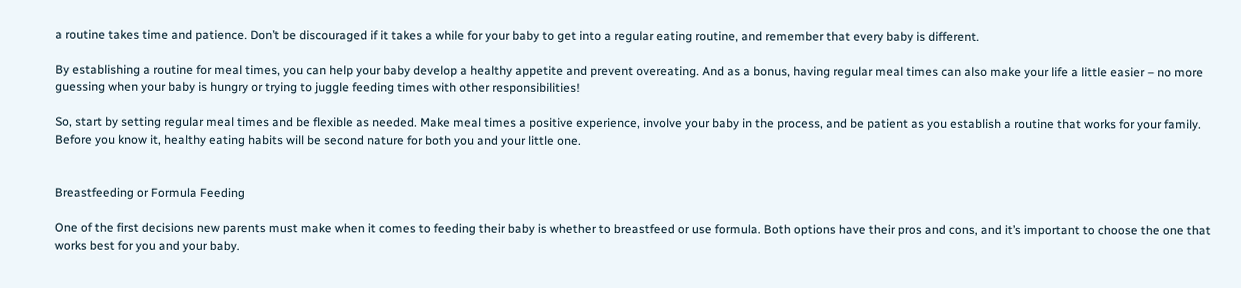a routine takes time and patience. Don’t be discouraged if it takes a while for your baby to get into a regular eating routine, and remember that every baby is different.

By establishing a routine for meal times, you can help your baby develop a healthy appetite and prevent overeating. And as a bonus, having regular meal times can also make your life a little easier – no more guessing when your baby is hungry or trying to juggle feeding times with other responsibilities!

So, start by setting regular meal times and be flexible as needed. Make meal times a positive experience, involve your baby in the process, and be patient as you establish a routine that works for your family. Before you know it, healthy eating habits will be second nature for both you and your little one.


Breastfeeding or Formula Feeding

One of the first decisions new parents must make when it comes to feeding their baby is whether to breastfeed or use formula. Both options have their pros and cons, and it’s important to choose the one that works best for you and your baby.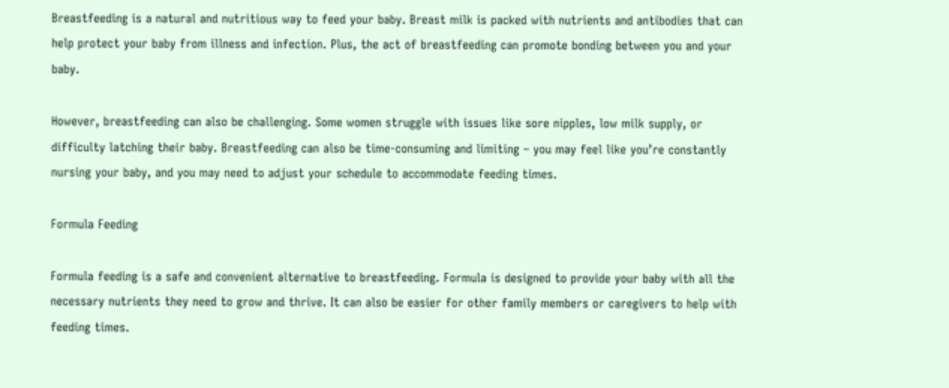Breastfeeding is a natural and nutritious way to feed your baby. Breast milk is packed with nutrients and antibodies that can help protect your baby from illness and infection. Plus, the act of breastfeeding can promote bonding between you and your baby.

However, breastfeeding can also be challenging. Some women struggle with issues like sore nipples, low milk supply, or difficulty latching their baby. Breastfeeding can also be time-consuming and limiting – you may feel like you’re constantly nursing your baby, and you may need to adjust your schedule to accommodate feeding times.

Formula Feeding

Formula feeding is a safe and convenient alternative to breastfeeding. Formula is designed to provide your baby with all the necessary nutrients they need to grow and thrive. It can also be easier for other family members or caregivers to help with feeding times.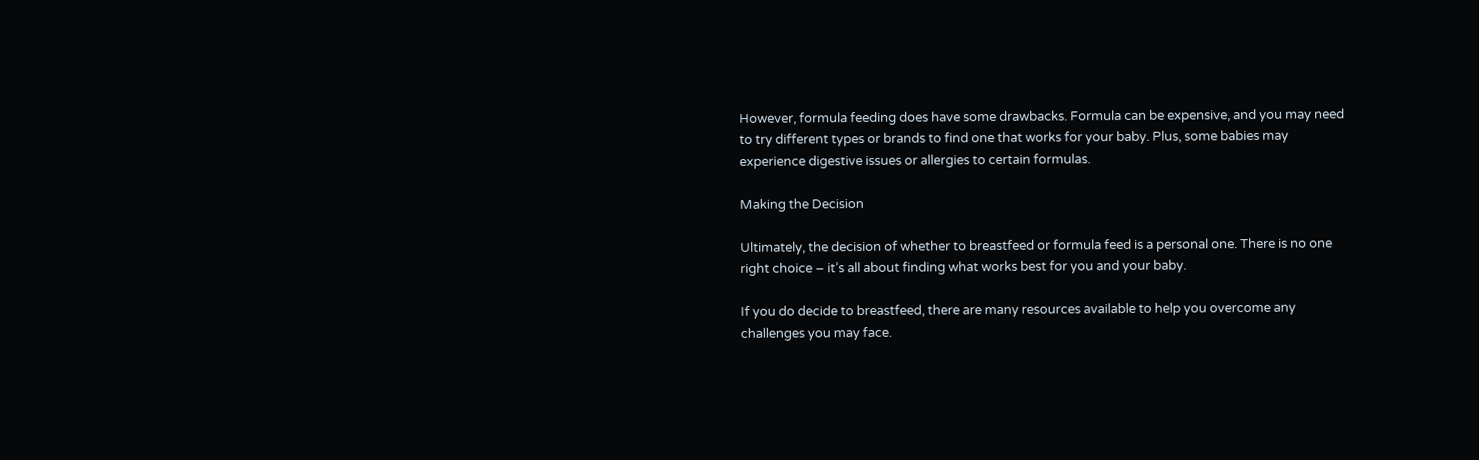However, formula feeding does have some drawbacks. Formula can be expensive, and you may need to try different types or brands to find one that works for your baby. Plus, some babies may experience digestive issues or allergies to certain formulas.

Making the Decision

Ultimately, the decision of whether to breastfeed or formula feed is a personal one. There is no one right choice – it’s all about finding what works best for you and your baby.

If you do decide to breastfeed, there are many resources available to help you overcome any challenges you may face.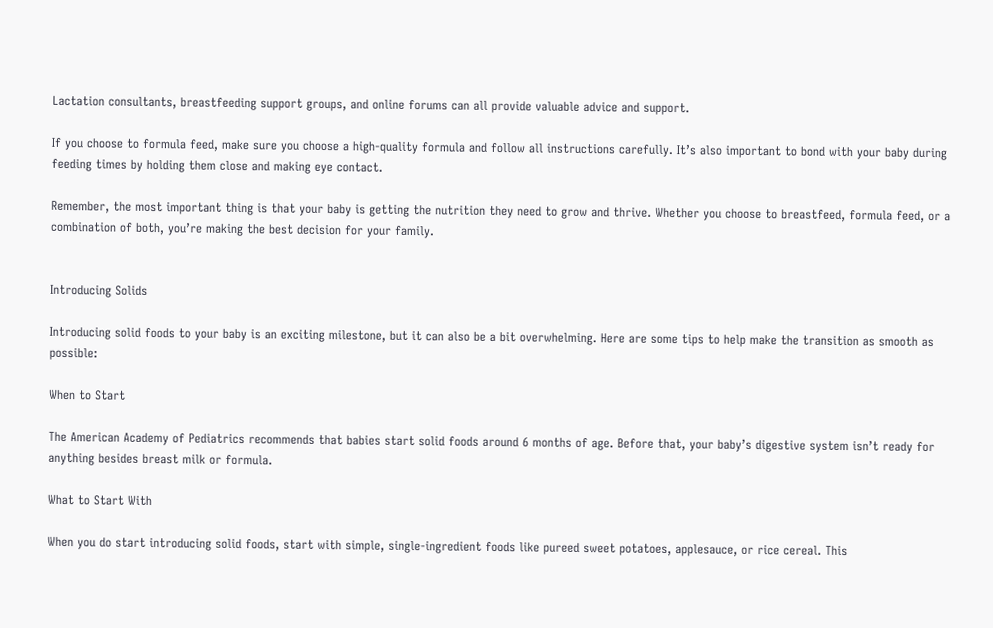Lactation consultants, breastfeeding support groups, and online forums can all provide valuable advice and support.

If you choose to formula feed, make sure you choose a high-quality formula and follow all instructions carefully. It’s also important to bond with your baby during feeding times by holding them close and making eye contact.

Remember, the most important thing is that your baby is getting the nutrition they need to grow and thrive. Whether you choose to breastfeed, formula feed, or a combination of both, you’re making the best decision for your family.


Introducing Solids

Introducing solid foods to your baby is an exciting milestone, but it can also be a bit overwhelming. Here are some tips to help make the transition as smooth as possible:

When to Start

The American Academy of Pediatrics recommends that babies start solid foods around 6 months of age. Before that, your baby’s digestive system isn’t ready for anything besides breast milk or formula.

What to Start With

When you do start introducing solid foods, start with simple, single-ingredient foods like pureed sweet potatoes, applesauce, or rice cereal. This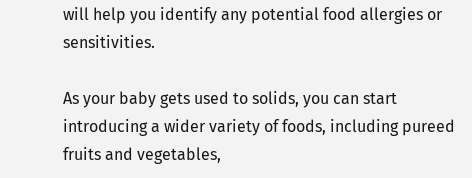will help you identify any potential food allergies or sensitivities.

As your baby gets used to solids, you can start introducing a wider variety of foods, including pureed fruits and vegetables,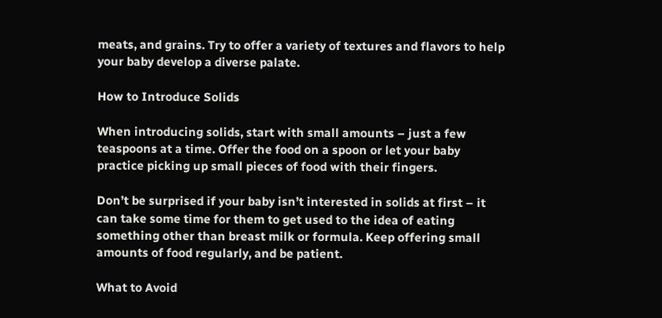meats, and grains. Try to offer a variety of textures and flavors to help your baby develop a diverse palate.

How to Introduce Solids

When introducing solids, start with small amounts – just a few teaspoons at a time. Offer the food on a spoon or let your baby practice picking up small pieces of food with their fingers.

Don’t be surprised if your baby isn’t interested in solids at first – it can take some time for them to get used to the idea of eating something other than breast milk or formula. Keep offering small amounts of food regularly, and be patient.

What to Avoid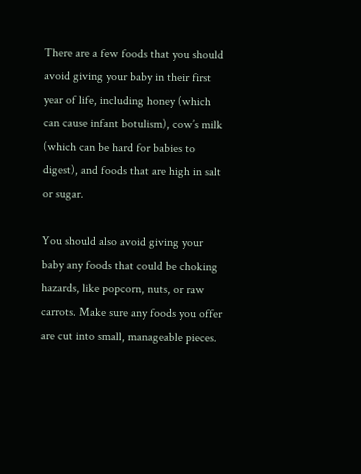There are a few foods that you should avoid giving your baby in their first year of life, including honey (which can cause infant botulism), cow’s milk (which can be hard for babies to digest), and foods that are high in salt or sugar.

You should also avoid giving your baby any foods that could be choking hazards, like popcorn, nuts, or raw carrots. Make sure any foods you offer are cut into small, manageable pieces.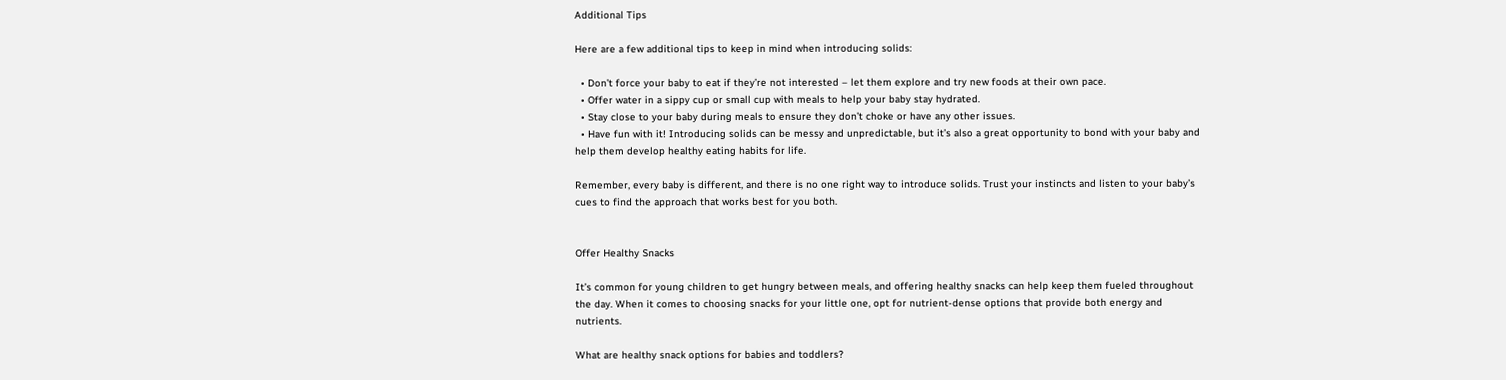Additional Tips

Here are a few additional tips to keep in mind when introducing solids:

  • Don’t force your baby to eat if they’re not interested – let them explore and try new foods at their own pace.
  • Offer water in a sippy cup or small cup with meals to help your baby stay hydrated.
  • Stay close to your baby during meals to ensure they don’t choke or have any other issues.
  • Have fun with it! Introducing solids can be messy and unpredictable, but it’s also a great opportunity to bond with your baby and help them develop healthy eating habits for life.

Remember, every baby is different, and there is no one right way to introduce solids. Trust your instincts and listen to your baby’s cues to find the approach that works best for you both.


Offer Healthy Snacks

It’s common for young children to get hungry between meals, and offering healthy snacks can help keep them fueled throughout the day. When it comes to choosing snacks for your little one, opt for nutrient-dense options that provide both energy and nutrients.

What are healthy snack options for babies and toddlers?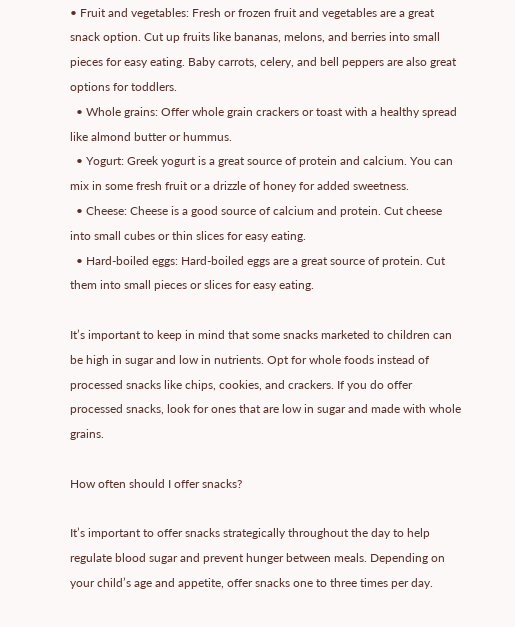• Fruit and vegetables: Fresh or frozen fruit and vegetables are a great snack option. Cut up fruits like bananas, melons, and berries into small pieces for easy eating. Baby carrots, celery, and bell peppers are also great options for toddlers.
  • Whole grains: Offer whole grain crackers or toast with a healthy spread like almond butter or hummus.
  • Yogurt: Greek yogurt is a great source of protein and calcium. You can mix in some fresh fruit or a drizzle of honey for added sweetness.
  • Cheese: Cheese is a good source of calcium and protein. Cut cheese into small cubes or thin slices for easy eating.
  • Hard-boiled eggs: Hard-boiled eggs are a great source of protein. Cut them into small pieces or slices for easy eating.

It’s important to keep in mind that some snacks marketed to children can be high in sugar and low in nutrients. Opt for whole foods instead of processed snacks like chips, cookies, and crackers. If you do offer processed snacks, look for ones that are low in sugar and made with whole grains.

How often should I offer snacks?

It’s important to offer snacks strategically throughout the day to help regulate blood sugar and prevent hunger between meals. Depending on your child’s age and appetite, offer snacks one to three times per day.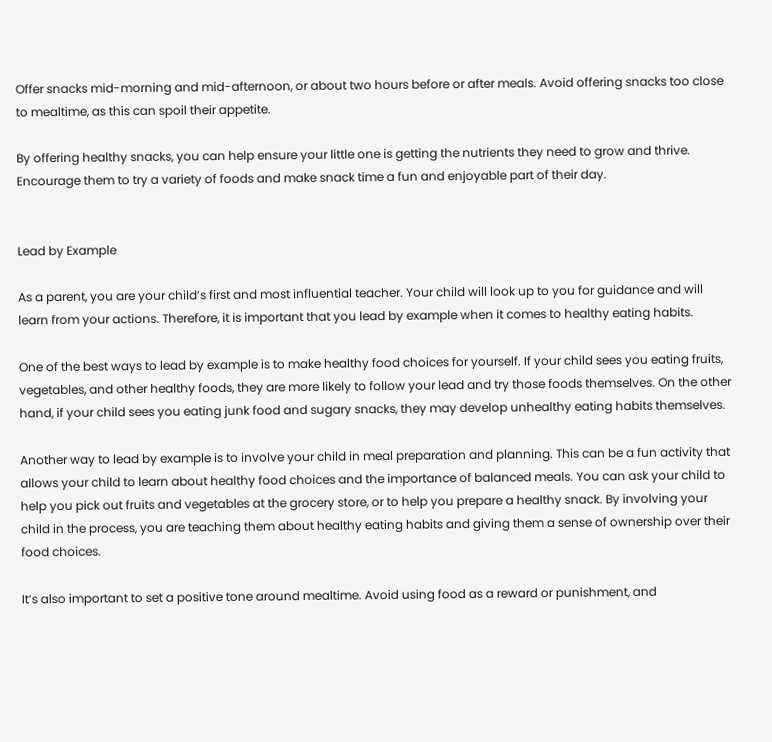Offer snacks mid-morning and mid-afternoon, or about two hours before or after meals. Avoid offering snacks too close to mealtime, as this can spoil their appetite.

By offering healthy snacks, you can help ensure your little one is getting the nutrients they need to grow and thrive. Encourage them to try a variety of foods and make snack time a fun and enjoyable part of their day.


Lead by Example

As a parent, you are your child’s first and most influential teacher. Your child will look up to you for guidance and will learn from your actions. Therefore, it is important that you lead by example when it comes to healthy eating habits.

One of the best ways to lead by example is to make healthy food choices for yourself. If your child sees you eating fruits, vegetables, and other healthy foods, they are more likely to follow your lead and try those foods themselves. On the other hand, if your child sees you eating junk food and sugary snacks, they may develop unhealthy eating habits themselves.

Another way to lead by example is to involve your child in meal preparation and planning. This can be a fun activity that allows your child to learn about healthy food choices and the importance of balanced meals. You can ask your child to help you pick out fruits and vegetables at the grocery store, or to help you prepare a healthy snack. By involving your child in the process, you are teaching them about healthy eating habits and giving them a sense of ownership over their food choices.

It’s also important to set a positive tone around mealtime. Avoid using food as a reward or punishment, and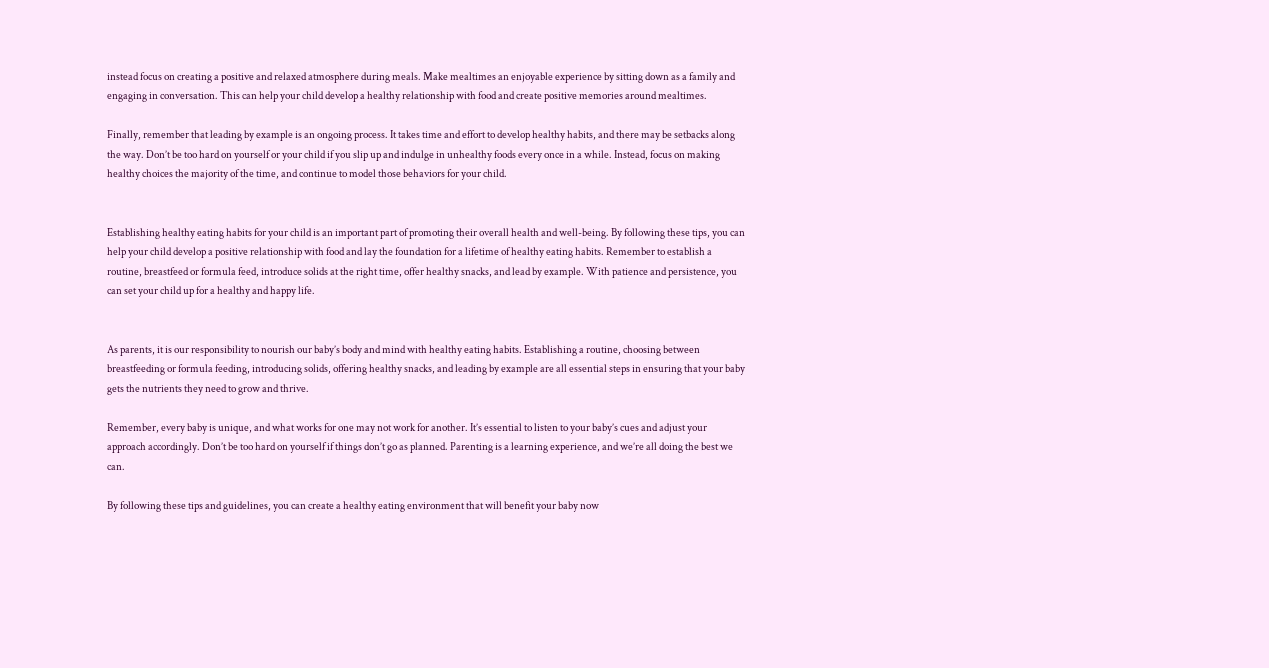instead focus on creating a positive and relaxed atmosphere during meals. Make mealtimes an enjoyable experience by sitting down as a family and engaging in conversation. This can help your child develop a healthy relationship with food and create positive memories around mealtimes.

Finally, remember that leading by example is an ongoing process. It takes time and effort to develop healthy habits, and there may be setbacks along the way. Don’t be too hard on yourself or your child if you slip up and indulge in unhealthy foods every once in a while. Instead, focus on making healthy choices the majority of the time, and continue to model those behaviors for your child.


Establishing healthy eating habits for your child is an important part of promoting their overall health and well-being. By following these tips, you can help your child develop a positive relationship with food and lay the foundation for a lifetime of healthy eating habits. Remember to establish a routine, breastfeed or formula feed, introduce solids at the right time, offer healthy snacks, and lead by example. With patience and persistence, you can set your child up for a healthy and happy life.


As parents, it is our responsibility to nourish our baby’s body and mind with healthy eating habits. Establishing a routine, choosing between breastfeeding or formula feeding, introducing solids, offering healthy snacks, and leading by example are all essential steps in ensuring that your baby gets the nutrients they need to grow and thrive.

Remember, every baby is unique, and what works for one may not work for another. It’s essential to listen to your baby’s cues and adjust your approach accordingly. Don’t be too hard on yourself if things don’t go as planned. Parenting is a learning experience, and we’re all doing the best we can.

By following these tips and guidelines, you can create a healthy eating environment that will benefit your baby now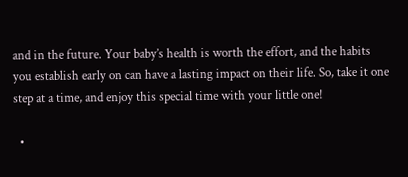and in the future. Your baby’s health is worth the effort, and the habits you establish early on can have a lasting impact on their life. So, take it one step at a time, and enjoy this special time with your little one!

  •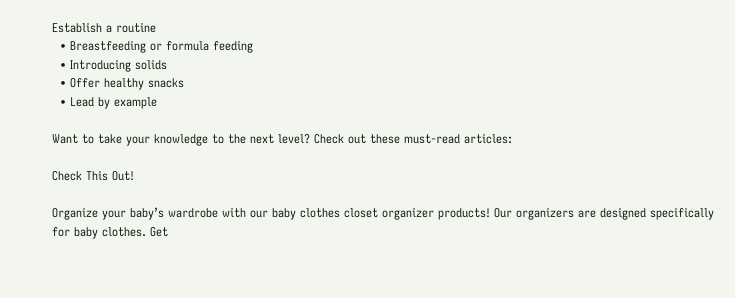Establish a routine
  • Breastfeeding or formula feeding
  • Introducing solids
  • Offer healthy snacks
  • Lead by example

Want to take your knowledge to the next level? Check out these must-read articles:

Check This Out!

Organize your baby’s wardrobe with our baby clothes closet organizer products! Our organizers are designed specifically for baby clothes. Get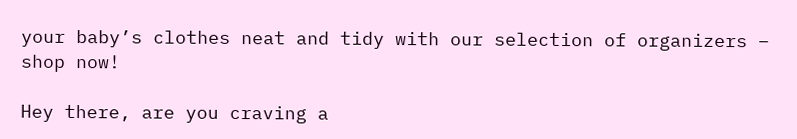your baby’s clothes neat and tidy with our selection of organizers – shop now!

Hey there, are you craving a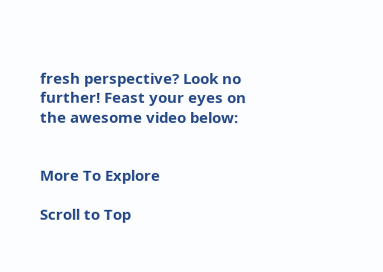fresh perspective? Look no further! Feast your eyes on the awesome video below:


More To Explore

Scroll to Top